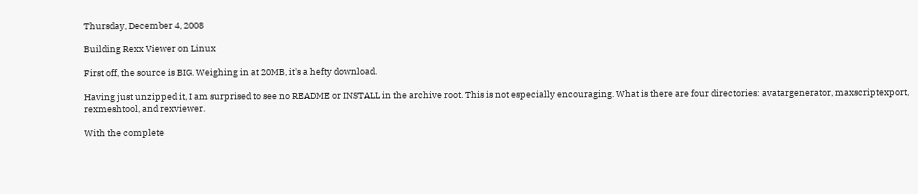Thursday, December 4, 2008

Building Rexx Viewer on Linux

First off, the source is BIG. Weighing in at 20MB, it's a hefty download.

Having just unzipped it, I am surprised to see no README or INSTALL in the archive root. This is not especially encouraging. What is there are four directories: avatargenerator, maxscriptexport, rexmeshtool, and rexviewer.

With the complete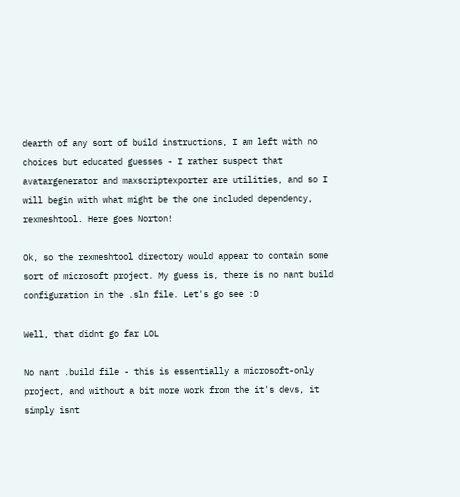dearth of any sort of build instructions, I am left with no choices but educated guesses - I rather suspect that avatargenerator and maxscriptexporter are utilities, and so I will begin with what might be the one included dependency, rexmeshtool. Here goes Norton!

Ok, so the rexmeshtool directory would appear to contain some sort of microsoft project. My guess is, there is no nant build configuration in the .sln file. Let's go see :D

Well, that didnt go far LOL

No nant .build file - this is essentially a microsoft-only project, and without a bit more work from the it's devs, it simply isnt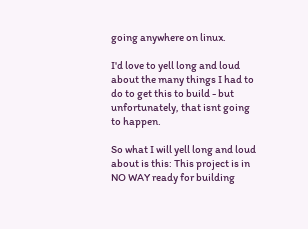going anywhere on linux.

I'd love to yell long and loud about the many things I had to do to get this to build - but unfortunately, that isnt going to happen.

So what I will yell long and loud about is this: This project is in NO WAY ready for building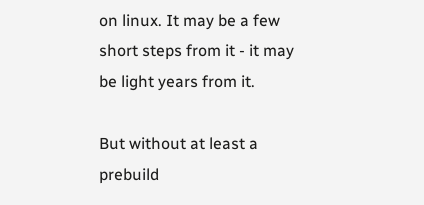on linux. It may be a few short steps from it - it may be light years from it.

But without at least a prebuild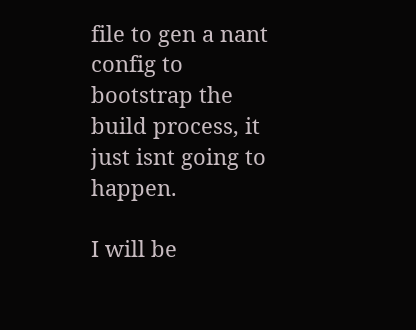file to gen a nant config to bootstrap the build process, it just isnt going to happen.

I will be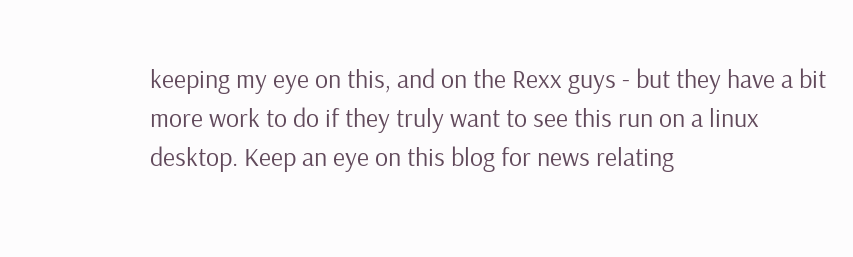keeping my eye on this, and on the Rexx guys - but they have a bit more work to do if they truly want to see this run on a linux desktop. Keep an eye on this blog for news relating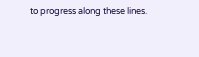to progress along these lines.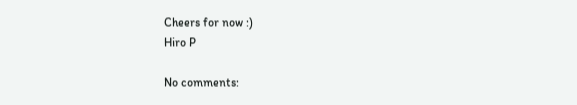Cheers for now :)
Hiro P

No comments: